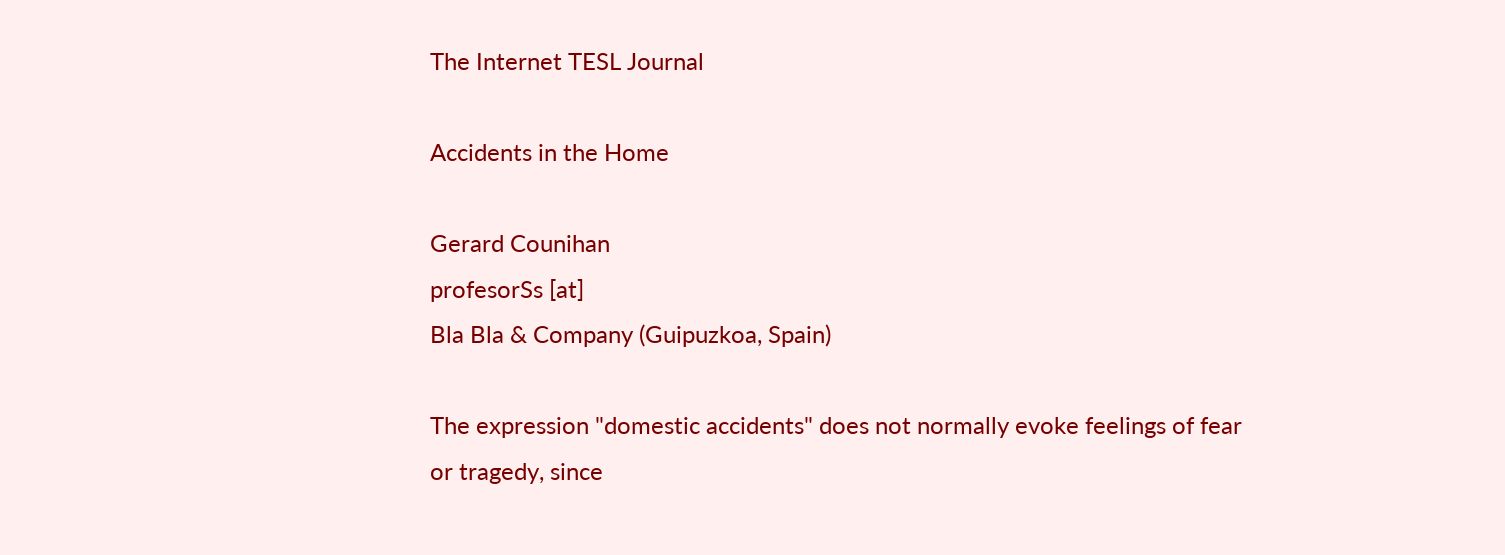The Internet TESL Journal

Accidents in the Home

Gerard Counihan
profesorSs [at]
Bla Bla & Company (Guipuzkoa, Spain)

The expression "domestic accidents" does not normally evoke feelings of fear or tragedy, since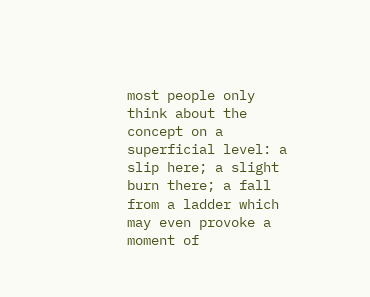most people only think about the concept on a superficial level: a slip here; a slight burn there; a fall from a ladder which may even provoke a moment of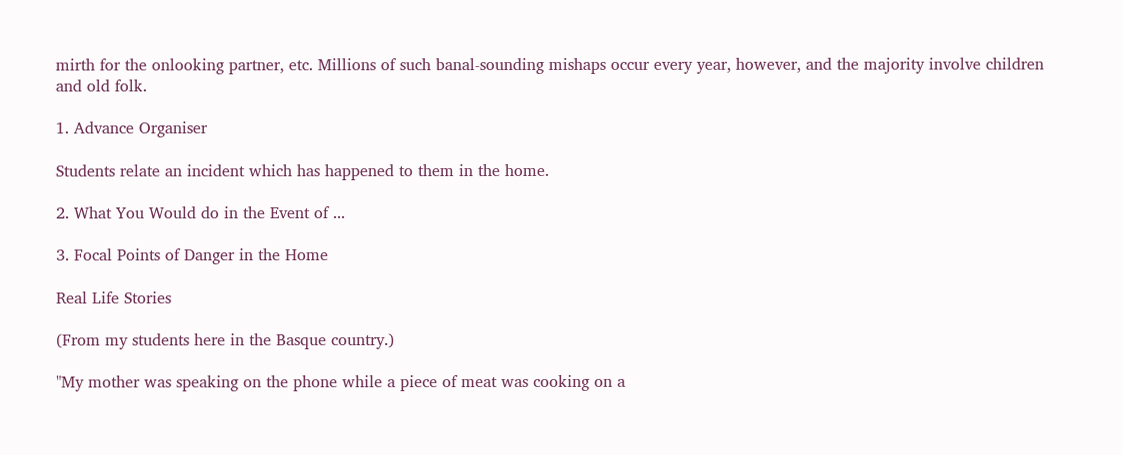mirth for the onlooking partner, etc. Millions of such banal-sounding mishaps occur every year, however, and the majority involve children and old folk.

1. Advance Organiser

Students relate an incident which has happened to them in the home.

2. What You Would do in the Event of ...

3. Focal Points of Danger in the Home

Real Life Stories

(From my students here in the Basque country.)

"My mother was speaking on the phone while a piece of meat was cooking on a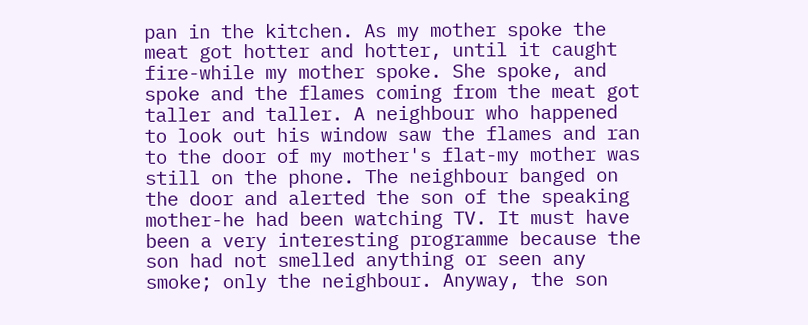pan in the kitchen. As my mother spoke the meat got hotter and hotter, until it caught fire-while my mother spoke. She spoke, and spoke and the flames coming from the meat got taller and taller. A neighbour who happened to look out his window saw the flames and ran to the door of my mother's flat-my mother was still on the phone. The neighbour banged on the door and alerted the son of the speaking mother-he had been watching TV. It must have been a very interesting programme because the son had not smelled anything or seen any smoke; only the neighbour. Anyway, the son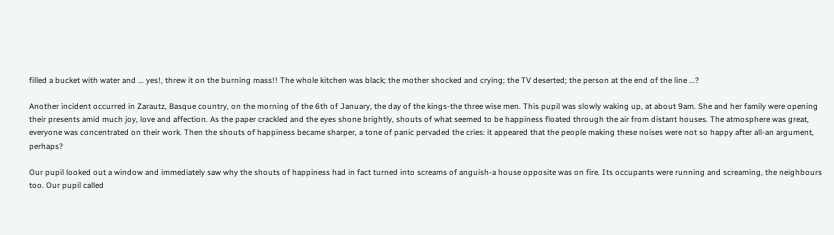filled a bucket with water and ... yes!, threw it on the burning mass!! The whole kitchen was black; the mother shocked and crying; the TV deserted; the person at the end of the line ...?

Another incident occurred in Zarautz, Basque country, on the morning of the 6th of January, the day of the kings-the three wise men. This pupil was slowly waking up, at about 9am. She and her family were opening their presents amid much joy, love and affection. As the paper crackled and the eyes shone brightly, shouts of what seemed to be happiness floated through the air from distant houses. The atmosphere was great, everyone was concentrated on their work. Then the shouts of happiness became sharper, a tone of panic pervaded the cries: it appeared that the people making these noises were not so happy after all-an argument, perhaps?

Our pupil looked out a window and immediately saw why the shouts of happiness had in fact turned into screams of anguish-a house opposite was on fire. Its occupants were running and screaming, the neighbours too. Our pupil called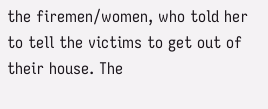the firemen/women, who told her to tell the victims to get out of their house. The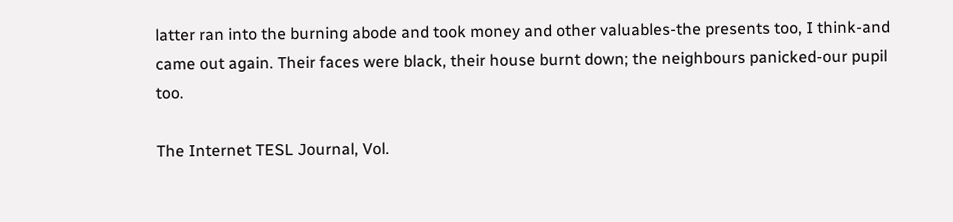latter ran into the burning abode and took money and other valuables-the presents too, I think-and came out again. Their faces were black, their house burnt down; the neighbours panicked-our pupil too.

The Internet TESL Journal, Vol.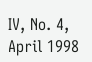IV, No. 4, April 1998